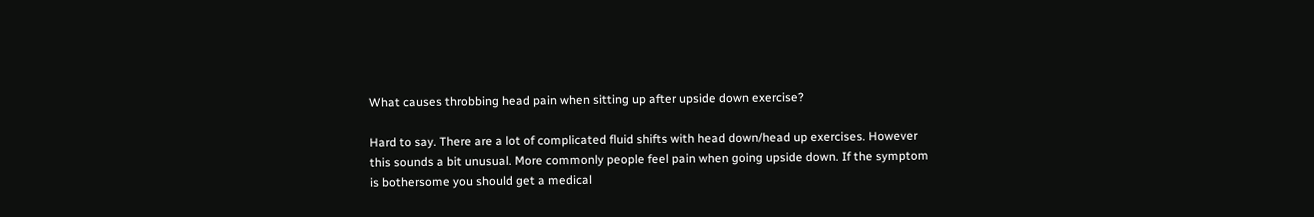What causes throbbing head pain when sitting up after upside down exercise?

Hard to say. There are a lot of complicated fluid shifts with head down/head up exercises. However this sounds a bit unusual. More commonly people feel pain when going upside down. If the symptom is bothersome you should get a medical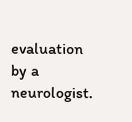evaluation by a neurologist.